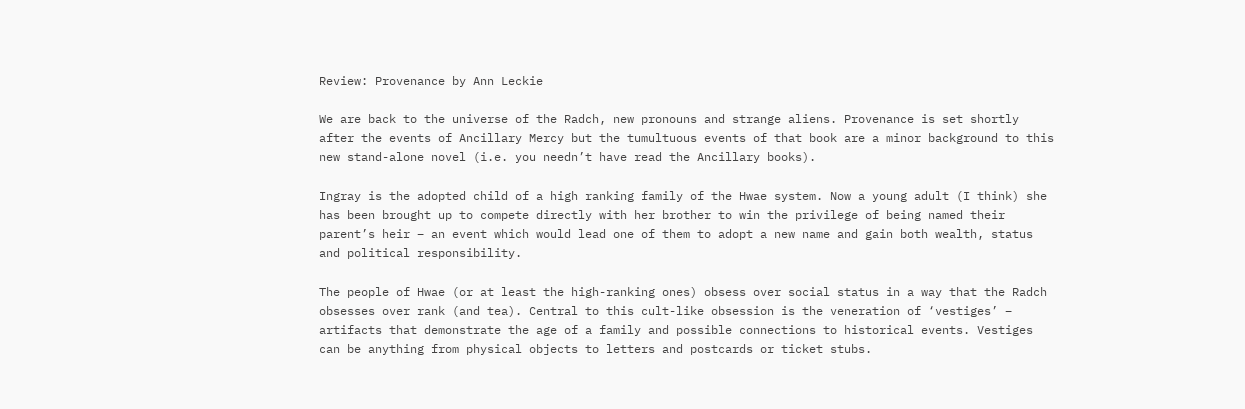Review: Provenance by Ann Leckie

We are back to the universe of the Radch, new pronouns and strange aliens. Provenance is set shortly after the events of Ancillary Mercy but the tumultuous events of that book are a minor background to this new stand-alone novel (i.e. you needn’t have read the Ancillary books).

Ingray is the adopted child of a high ranking family of the Hwae system. Now a young adult (I think) she has been brought up to compete directly with her brother to win the privilege of being named their parent’s heir – an event which would lead one of them to adopt a new name and gain both wealth, status and political responsibility.

The people of Hwae (or at least the high-ranking ones) obsess over social status in a way that the Radch obsesses over rank (and tea). Central to this cult-like obsession is the veneration of ‘vestiges’ – artifacts that demonstrate the age of a family and possible connections to historical events. Vestiges can be anything from physical objects to letters and postcards or ticket stubs.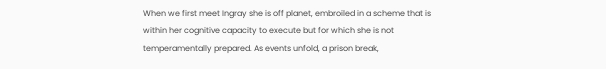When we first meet Ingray she is off planet, embroiled in a scheme that is within her cognitive capacity to execute but for which she is not temperamentally prepared. As events unfold, a prison break,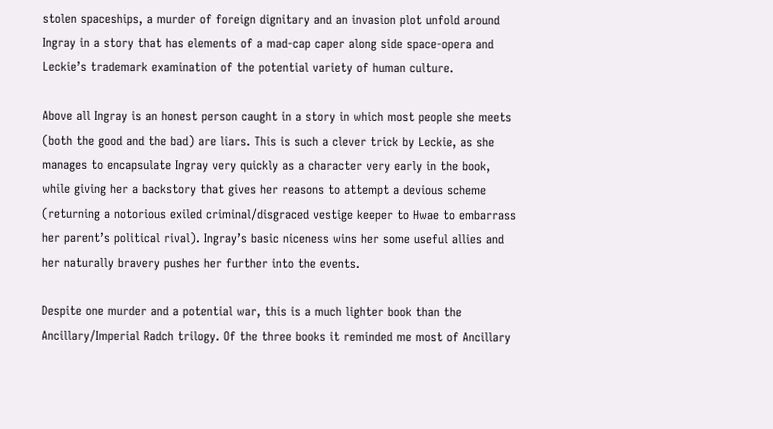stolen spaceships, a murder of foreign dignitary and an invasion plot unfold around Ingray in a story that has elements of a mad-cap caper along side space-opera and Leckie’s trademark examination of the potential variety of human culture.

Above all Ingray is an honest person caught in a story in which most people she meets (both the good and the bad) are liars. This is such a clever trick by Leckie, as she manages to encapsulate Ingray very quickly as a character very early in the book, while giving her a backstory that gives her reasons to attempt a devious scheme (returning a notorious exiled criminal/disgraced vestige keeper to Hwae to embarrass her parent’s political rival). Ingray’s basic niceness wins her some useful allies and her naturally bravery pushes her further into the events.

Despite one murder and a potential war, this is a much lighter book than the Ancillary/Imperial Radch trilogy. Of the three books it reminded me most of Ancillary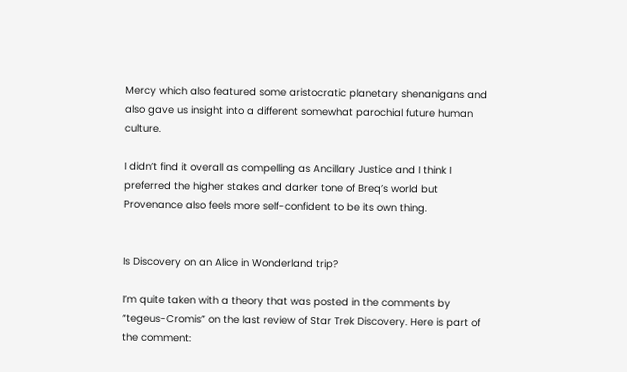Mercy which also featured some aristocratic planetary shenanigans and also gave us insight into a different somewhat parochial future human culture.

I didn’t find it overall as compelling as Ancillary Justice and I think I preferred the higher stakes and darker tone of Breq’s world but Provenance also feels more self-confident to be its own thing.


Is Discovery on an Alice in Wonderland trip?

I’m quite taken with a theory that was posted in the comments by “tegeus-Cromis” on the last review of Star Trek Discovery. Here is part of the comment: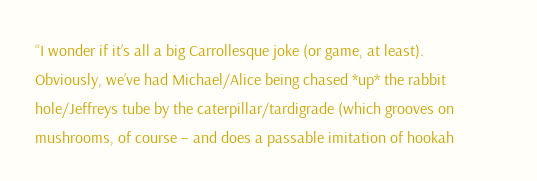“I wonder if it’s all a big Carrollesque joke (or game, at least). Obviously, we’ve had Michael/Alice being chased *up* the rabbit hole/Jeffreys tube by the caterpillar/tardigrade (which grooves on mushrooms, of course – and does a passable imitation of hookah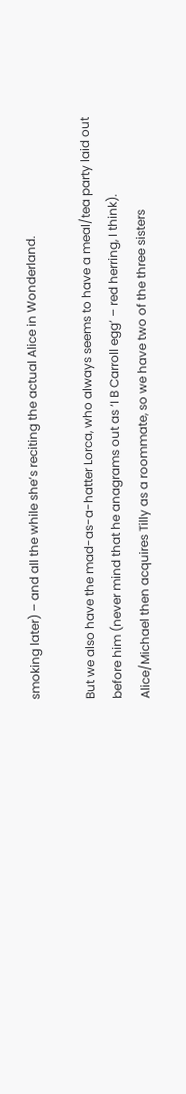smoking later) – and all the while she’s reciting the actual Alice in Wonderland.

But we also have the mad-as-a-hatter Lorca, who always seems to have a meal/tea party laid out before him (never mind that he anagrams out as ‘I B Carroll egg’ – red herring, I think). Alice/Michael then acquires Tilly as a roommate, so we have two of the three sisters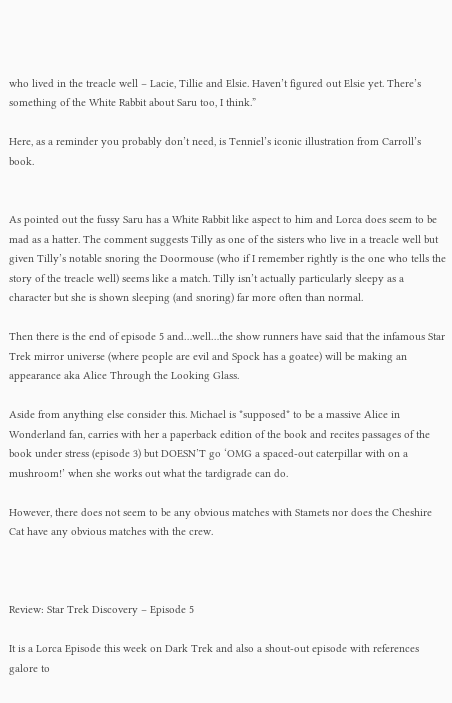who lived in the treacle well – Lacie, Tillie and Elsie. Haven’t figured out Elsie yet. There’s something of the White Rabbit about Saru too, I think.”

Here, as a reminder you probably don’t need, is Tenniel’s iconic illustration from Carroll’s book.


As pointed out the fussy Saru has a White Rabbit like aspect to him and Lorca does seem to be mad as a hatter. The comment suggests Tilly as one of the sisters who live in a treacle well but given Tilly’s notable snoring the Doormouse (who if I remember rightly is the one who tells the story of the treacle well) seems like a match. Tilly isn’t actually particularly sleepy as a character but she is shown sleeping (and snoring) far more often than normal.

Then there is the end of episode 5 and…well…the show runners have said that the infamous Star Trek mirror universe (where people are evil and Spock has a goatee) will be making an appearance aka Alice Through the Looking Glass.

Aside from anything else consider this. Michael is *supposed* to be a massive Alice in Wonderland fan, carries with her a paperback edition of the book and recites passages of the book under stress (episode 3) but DOESN’T go ‘OMG a spaced-out caterpillar with on a mushroom!’ when she works out what the tardigrade can do.

However, there does not seem to be any obvious matches with Stamets nor does the Cheshire Cat have any obvious matches with the crew.



Review: Star Trek Discovery – Episode 5

It is a Lorca Episode this week on Dark Trek and also a shout-out episode with references galore to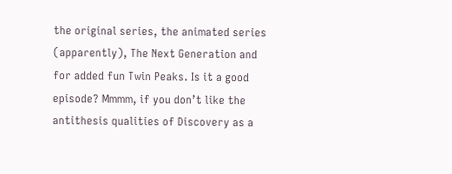the original series, the animated series (apparently), The Next Generation and for added fun Twin Peaks. Is it a good episode? Mmmm, if you don’t like the antithesis qualities of Discovery as a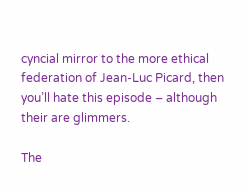cyncial mirror to the more ethical federation of Jean-Luc Picard, then you’ll hate this episode – although their are glimmers.

The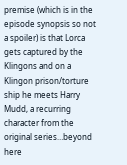premise (which is in the episode synopsis so not a spoiler) is that Lorca gets captured by the Klingons and on a Klingon prison/torture ship he meets Harry Mudd, a recurring character from the original series…beyond here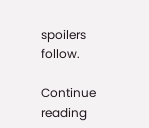spoilers follow.

Continue reading